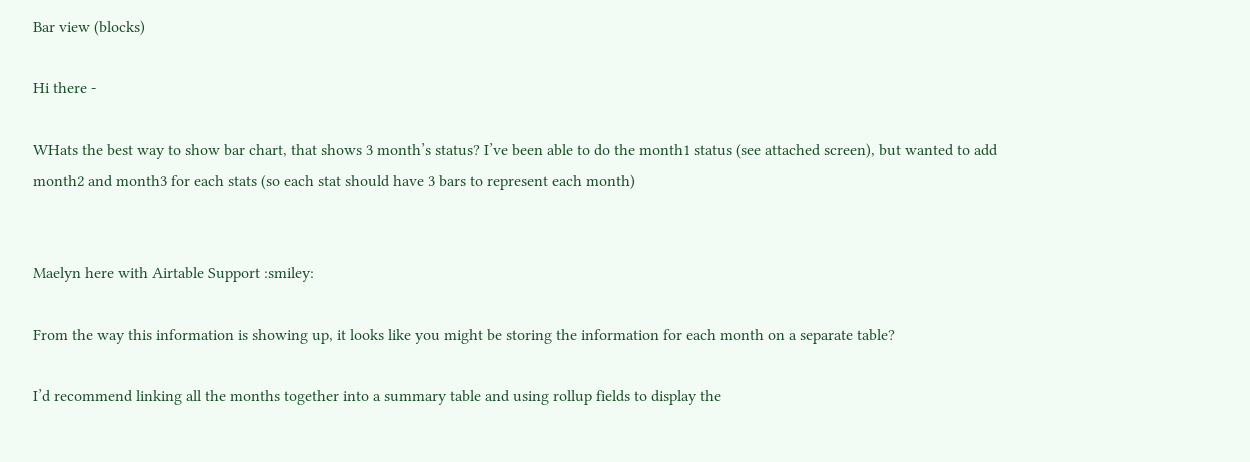Bar view (blocks)

Hi there -

WHats the best way to show bar chart, that shows 3 month’s status? I’ve been able to do the month1 status (see attached screen), but wanted to add month2 and month3 for each stats (so each stat should have 3 bars to represent each month)


Maelyn here with Airtable Support :smiley:

From the way this information is showing up, it looks like you might be storing the information for each month on a separate table?

I’d recommend linking all the months together into a summary table and using rollup fields to display the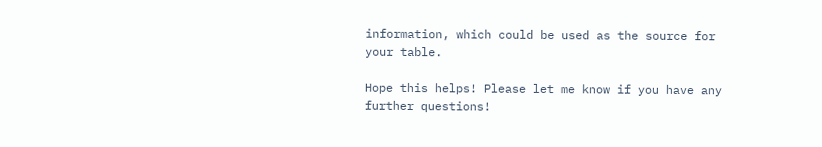information, which could be used as the source for your table.

Hope this helps! Please let me know if you have any further questions!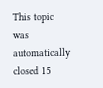This topic was automatically closed 15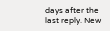days after the last reply. New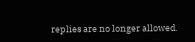replies are no longer allowed.